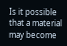Is it possible that a material may become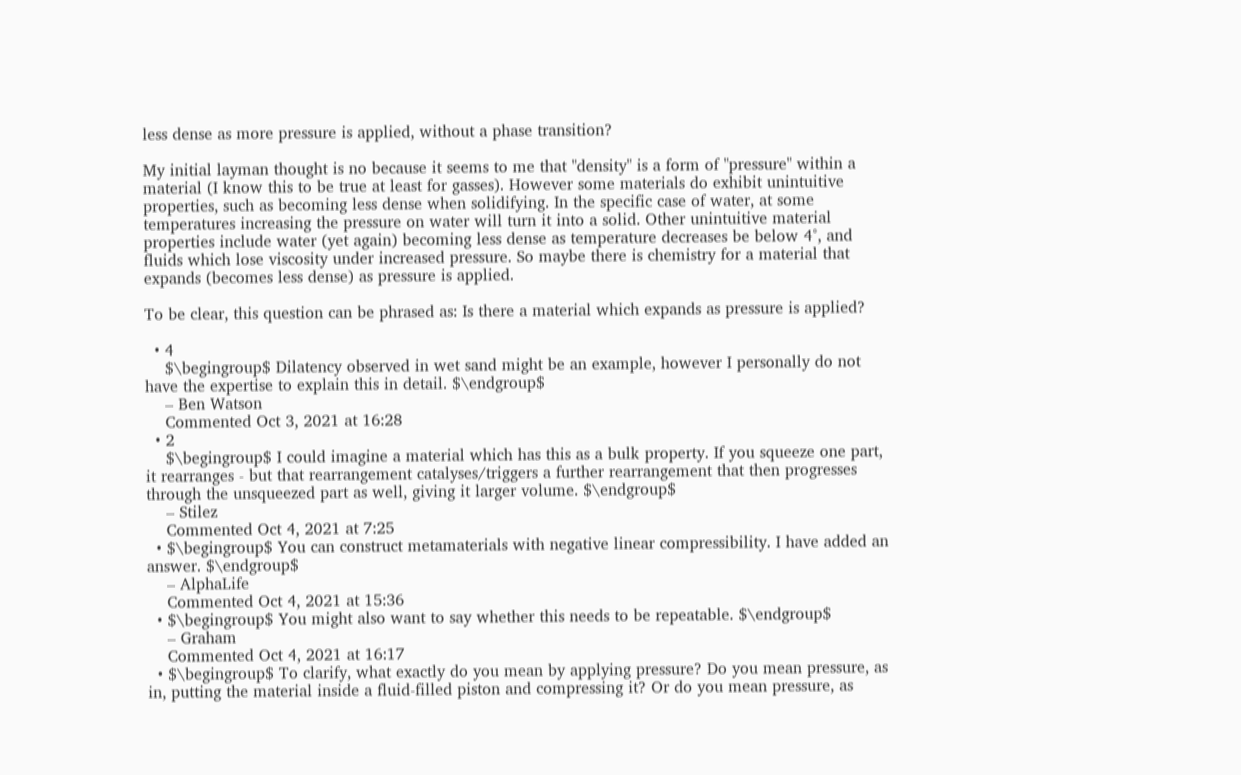less dense as more pressure is applied, without a phase transition?

My initial layman thought is no because it seems to me that "density" is a form of "pressure" within a material (I know this to be true at least for gasses). However some materials do exhibit unintuitive properties, such as becoming less dense when solidifying. In the specific case of water, at some temperatures increasing the pressure on water will turn it into a solid. Other unintuitive material properties include water (yet again) becoming less dense as temperature decreases be below 4°, and fluids which lose viscosity under increased pressure. So maybe there is chemistry for a material that expands (becomes less dense) as pressure is applied.

To be clear, this question can be phrased as: Is there a material which expands as pressure is applied?

  • 4
    $\begingroup$ Dilatency observed in wet sand might be an example, however I personally do not have the expertise to explain this in detail. $\endgroup$
    – Ben Watson
    Commented Oct 3, 2021 at 16:28
  • 2
    $\begingroup$ I could imagine a material which has this as a bulk property. If you squeeze one part, it rearranges - but that rearrangement catalyses/triggers a further rearrangement that then progresses through the unsqueezed part as well, giving it larger volume. $\endgroup$
    – Stilez
    Commented Oct 4, 2021 at 7:25
  • $\begingroup$ You can construct metamaterials with negative linear compressibility. I have added an answer. $\endgroup$
    – AlphaLife
    Commented Oct 4, 2021 at 15:36
  • $\begingroup$ You might also want to say whether this needs to be repeatable. $\endgroup$
    – Graham
    Commented Oct 4, 2021 at 16:17
  • $\begingroup$ To clarify, what exactly do you mean by applying pressure? Do you mean pressure, as in, putting the material inside a fluid-filled piston and compressing it? Or do you mean pressure, as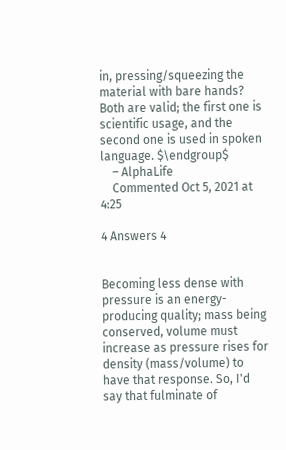in, pressing/squeezing the material with bare hands? Both are valid; the first one is scientific usage, and the second one is used in spoken language. $\endgroup$
    – AlphaLife
    Commented Oct 5, 2021 at 4:25

4 Answers 4


Becoming less dense with pressure is an energy-producing quality; mass being conserved, volume must increase as pressure rises for density (mass/volume) to have that response. So, I'd say that fulminate of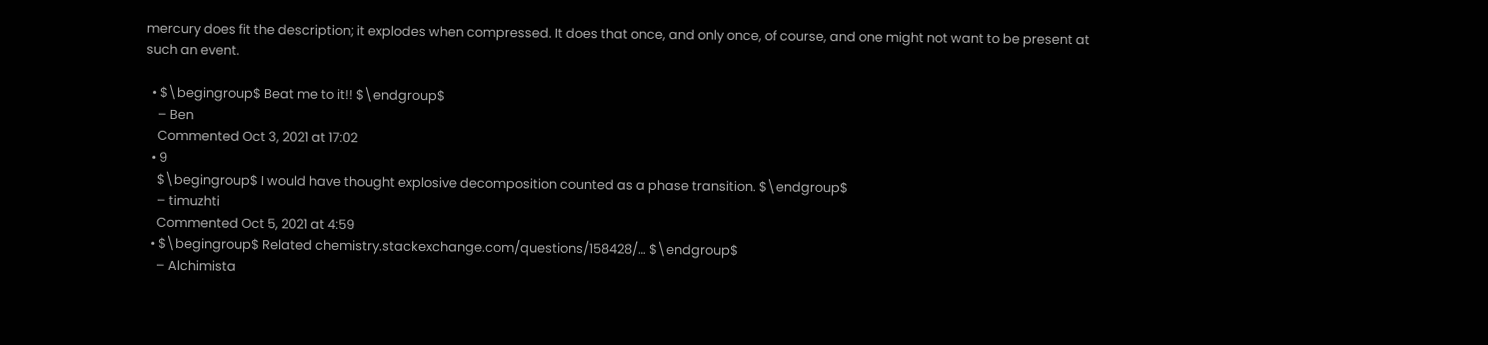mercury does fit the description; it explodes when compressed. It does that once, and only once, of course, and one might not want to be present at such an event.

  • $\begingroup$ Beat me to it!! $\endgroup$
    – Ben
    Commented Oct 3, 2021 at 17:02
  • 9
    $\begingroup$ I would have thought explosive decomposition counted as a phase transition. $\endgroup$
    – timuzhti
    Commented Oct 5, 2021 at 4:59
  • $\begingroup$ Related chemistry.stackexchange.com/questions/158428/… $\endgroup$
    – Alchimista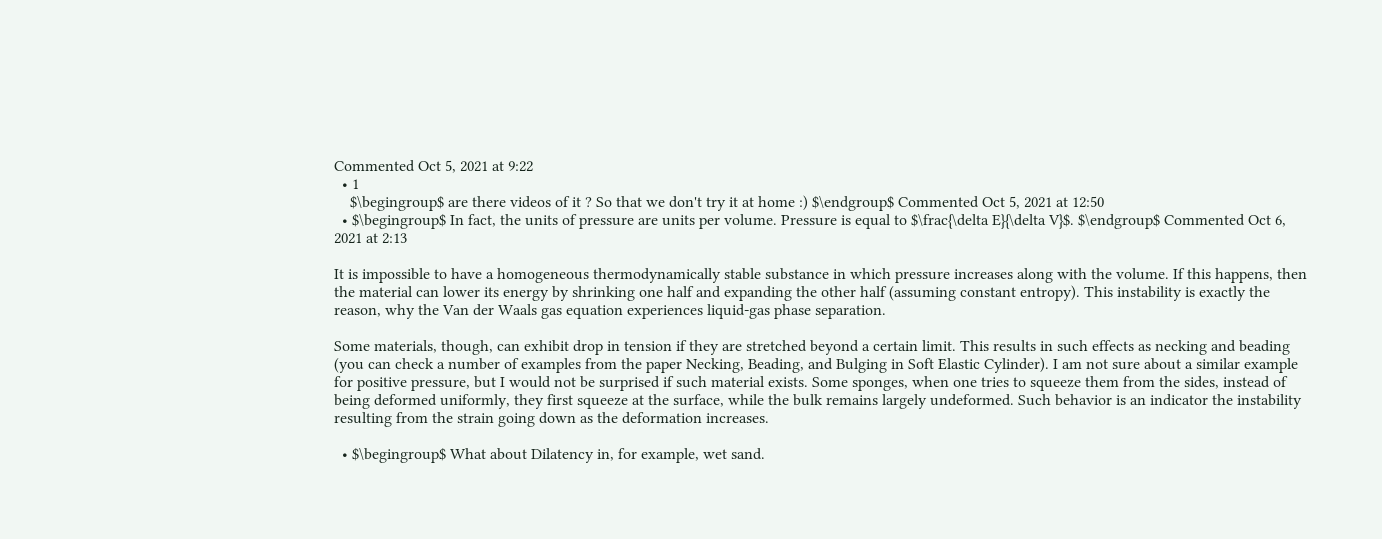Commented Oct 5, 2021 at 9:22
  • 1
    $\begingroup$ are there videos of it ? So that we don't try it at home :) $\endgroup$ Commented Oct 5, 2021 at 12:50
  • $\begingroup$ In fact, the units of pressure are units per volume. Pressure is equal to $\frac{\delta E}{\delta V}$. $\endgroup$ Commented Oct 6, 2021 at 2:13

It is impossible to have a homogeneous thermodynamically stable substance in which pressure increases along with the volume. If this happens, then the material can lower its energy by shrinking one half and expanding the other half (assuming constant entropy). This instability is exactly the reason, why the Van der Waals gas equation experiences liquid-gas phase separation.

Some materials, though, can exhibit drop in tension if they are stretched beyond a certain limit. This results in such effects as necking and beading (you can check a number of examples from the paper Necking, Beading, and Bulging in Soft Elastic Cylinder). I am not sure about a similar example for positive pressure, but I would not be surprised if such material exists. Some sponges, when one tries to squeeze them from the sides, instead of being deformed uniformly, they first squeeze at the surface, while the bulk remains largely undeformed. Such behavior is an indicator the instability resulting from the strain going down as the deformation increases.

  • $\begingroup$ What about Dilatency in, for example, wet sand.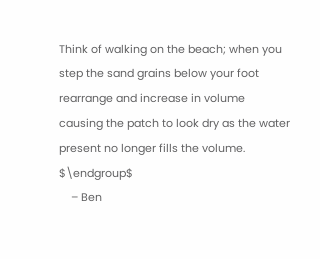Think of walking on the beach; when you step the sand grains below your foot rearrange and increase in volume causing the patch to look dry as the water present no longer fills the volume. $\endgroup$
    – Ben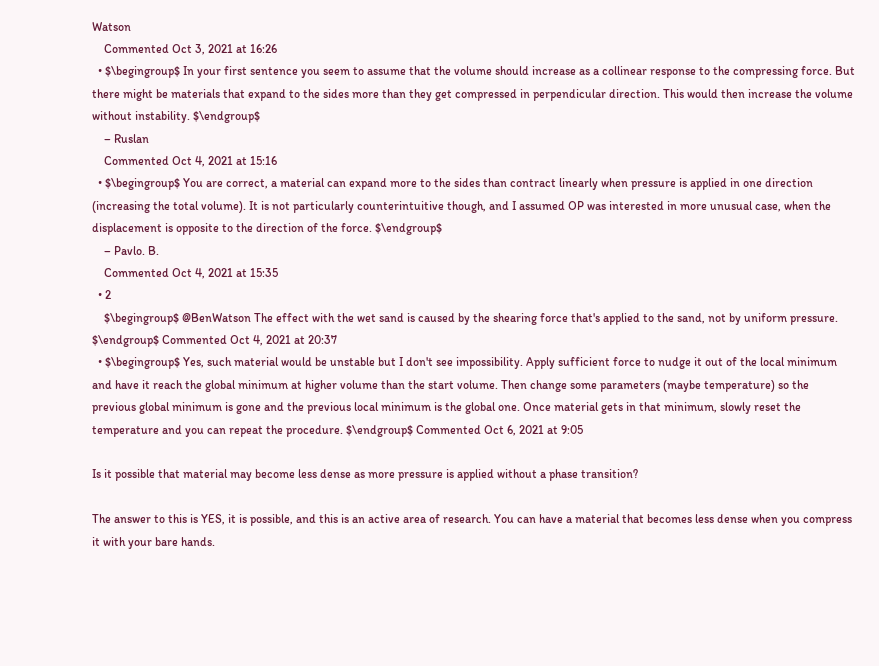Watson
    Commented Oct 3, 2021 at 16:26
  • $\begingroup$ In your first sentence you seem to assume that the volume should increase as a collinear response to the compressing force. But there might be materials that expand to the sides more than they get compressed in perpendicular direction. This would then increase the volume without instability. $\endgroup$
    – Ruslan
    Commented Oct 4, 2021 at 15:16
  • $\begingroup$ You are correct, a material can expand more to the sides than contract linearly when pressure is applied in one direction (increasing the total volume). It is not particularly counterintuitive though, and I assumed OP was interested in more unusual case, when the displacement is opposite to the direction of the force. $\endgroup$
    – Pavlo. B.
    Commented Oct 4, 2021 at 15:35
  • 2
    $\begingroup$ @BenWatson The effect with the wet sand is caused by the shearing force that's applied to the sand, not by uniform pressure. $\endgroup$ Commented Oct 4, 2021 at 20:37
  • $\begingroup$ Yes, such material would be unstable but I don't see impossibility. Apply sufficient force to nudge it out of the local minimum and have it reach the global minimum at higher volume than the start volume. Then change some parameters (maybe temperature) so the previous global minimum is gone and the previous local minimum is the global one. Once material gets in that minimum, slowly reset the temperature and you can repeat the procedure. $\endgroup$ Commented Oct 6, 2021 at 9:05

Is it possible that material may become less dense as more pressure is applied without a phase transition?

The answer to this is YES, it is possible, and this is an active area of research. You can have a material that becomes less dense when you compress it with your bare hands.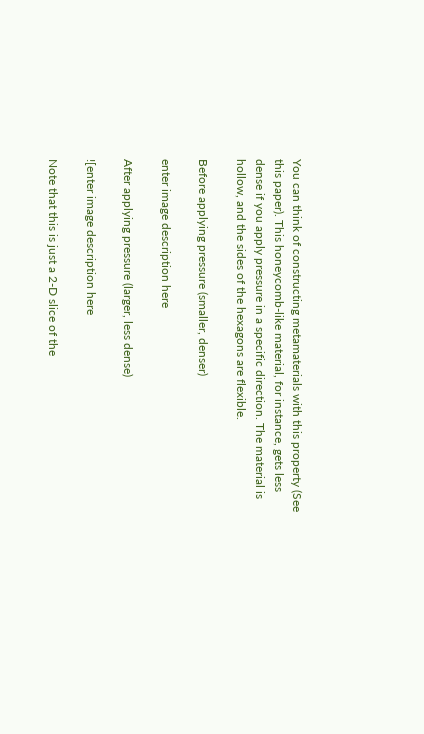You can think of constructing metamaterials with this property (See this paper). This honeycomb-like material, for instance, gets less dense if you apply pressure in a specific direction. The material is hollow, and the sides of the hexagons are flexible.

Before applying pressure (smaller, denser)

enter image description here

After applying pressure (larger, less dense)

![enter image description here

Note that this is just a 2-D slice of the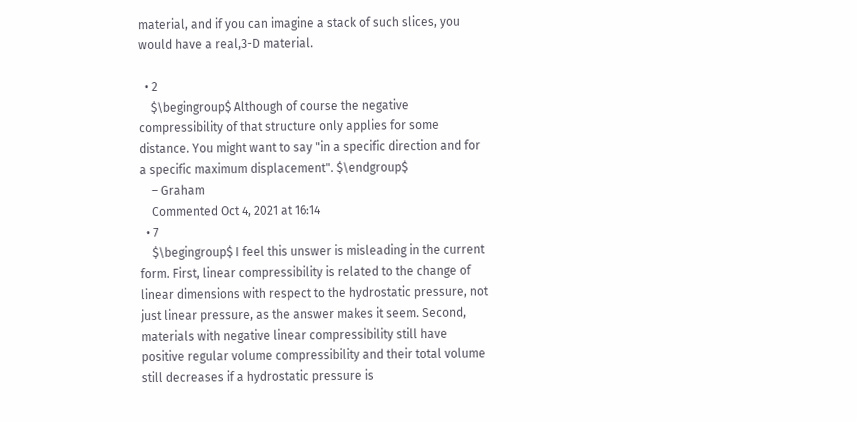material, and if you can imagine a stack of such slices, you would have a real,3-D material.

  • 2
    $\begingroup$ Although of course the negative compressibility of that structure only applies for some distance. You might want to say "in a specific direction and for a specific maximum displacement". $\endgroup$
    – Graham
    Commented Oct 4, 2021 at 16:14
  • 7
    $\begingroup$ I feel this unswer is misleading in the current form. First, linear compressibility is related to the change of linear dimensions with respect to the hydrostatic pressure, not just linear pressure, as the answer makes it seem. Second, materials with negative linear compressibility still have positive regular volume compressibility and their total volume still decreases if a hydrostatic pressure is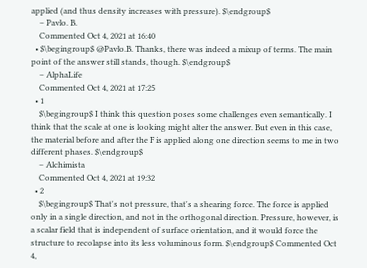applied (and thus density increases with pressure). $\endgroup$
    – Pavlo. B.
    Commented Oct 4, 2021 at 16:40
  • $\begingroup$ @Pavlo.B. Thanks, there was indeed a mixup of terms. The main point of the answer still stands, though. $\endgroup$
    – AlphaLife
    Commented Oct 4, 2021 at 17:25
  • 1
    $\begingroup$ I think this question poses some challenges even semantically. I think that the scale at one is looking might alter the answer. But even in this case, the material before and after the F is applied along one direction seems to me in two different phases. $\endgroup$
    – Alchimista
    Commented Oct 4, 2021 at 19:32
  • 2
    $\begingroup$ That's not pressure, that's a shearing force. The force is applied only in a single direction, and not in the orthogonal direction. Pressure, however, is a scalar field that is independent of surface orientation, and it would force the structure to recolapse into its less voluminous form. $\endgroup$ Commented Oct 4,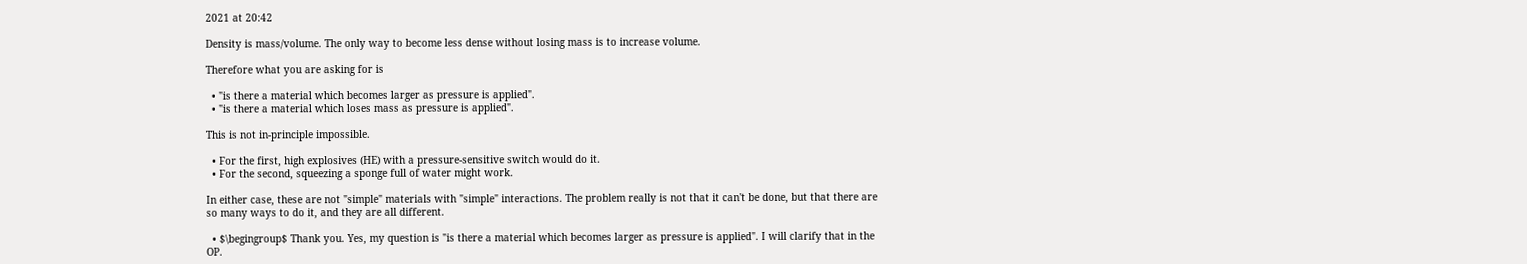2021 at 20:42

Density is mass/volume. The only way to become less dense without losing mass is to increase volume.

Therefore what you are asking for is

  • "is there a material which becomes larger as pressure is applied".
  • "is there a material which loses mass as pressure is applied".

This is not in-principle impossible.

  • For the first, high explosives (HE) with a pressure-sensitive switch would do it.
  • For the second, squeezing a sponge full of water might work.

In either case, these are not "simple" materials with "simple" interactions. The problem really is not that it can't be done, but that there are so many ways to do it, and they are all different.

  • $\begingroup$ Thank you. Yes, my question is "is there a material which becomes larger as pressure is applied". I will clarify that in the OP.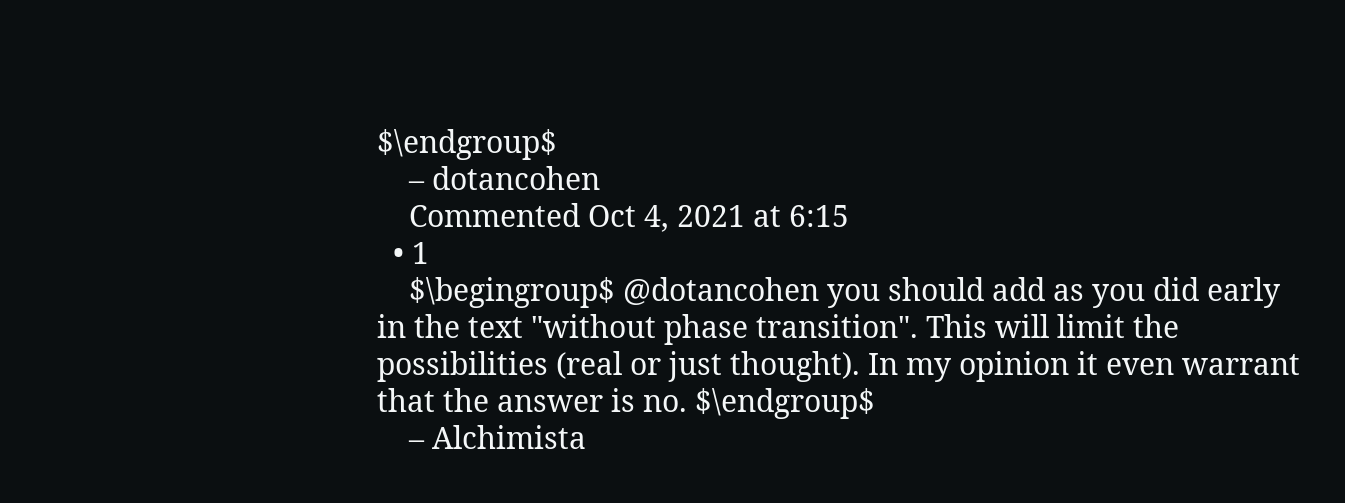$\endgroup$
    – dotancohen
    Commented Oct 4, 2021 at 6:15
  • 1
    $\begingroup$ @dotancohen you should add as you did early in the text "without phase transition". This will limit the possibilities (real or just thought). In my opinion it even warrant that the answer is no. $\endgroup$
    – Alchimista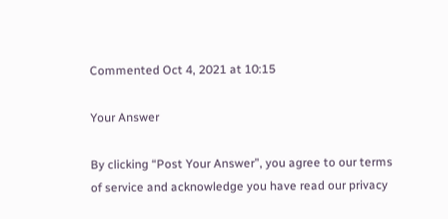Commented Oct 4, 2021 at 10:15

Your Answer

By clicking “Post Your Answer”, you agree to our terms of service and acknowledge you have read our privacy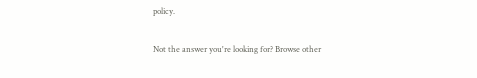policy.

Not the answer you're looking for? Browse other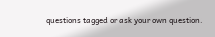questions tagged or ask your own question.